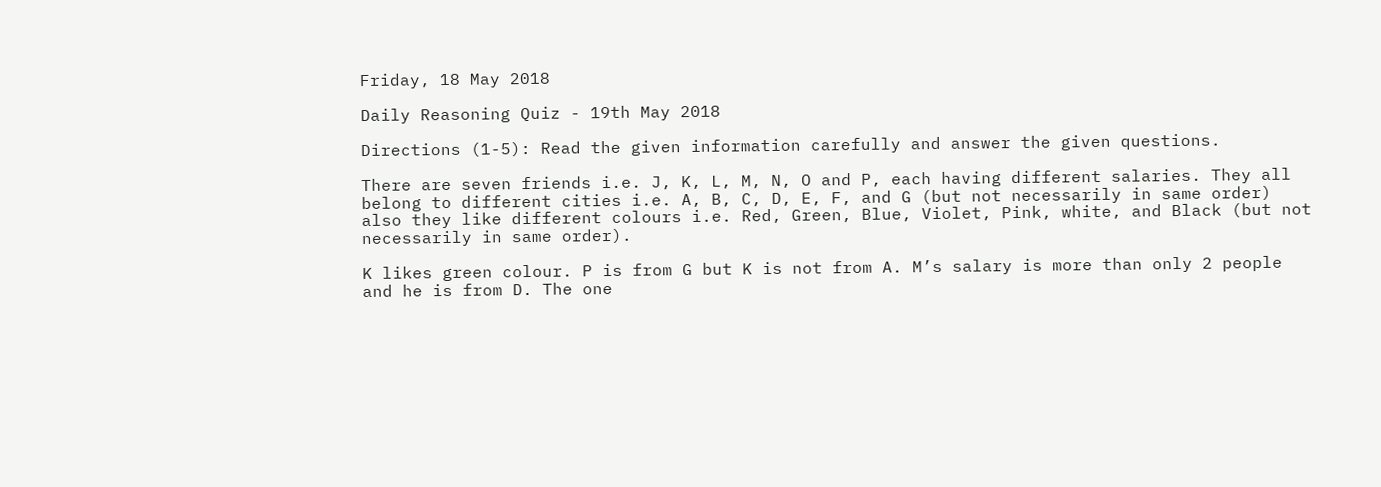Friday, 18 May 2018

Daily Reasoning Quiz - 19th May 2018

Directions (1-5): Read the given information carefully and answer the given questions.

There are seven friends i.e. J, K, L, M, N, O and P, each having different salaries. They all belong to different cities i.e. A, B, C, D, E, F, and G (but not necessarily in same order) also they like different colours i.e. Red, Green, Blue, Violet, Pink, white, and Black (but not necessarily in same order).

K likes green colour. P is from G but K is not from A. M’s salary is more than only 2 people and he is from D. The one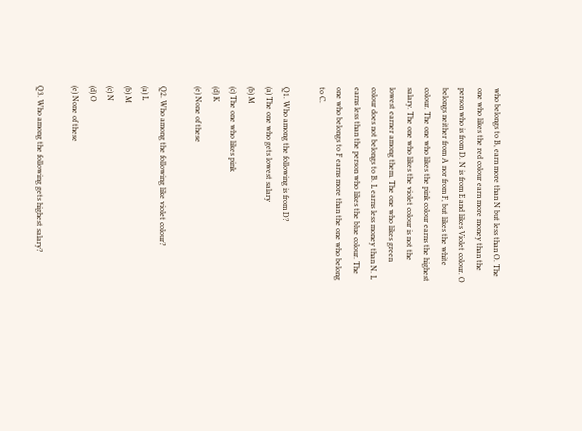who belongs to B, earn more than N but less than O. The one who likes the red colour earn more money than the person who is from D. N is from E and likes Violet colour. O belongs neither from A nor from F, but likes the white colour. The one who likes the pink colour earns the highest salary. The one who likes the violet colour is not the lowest earner among them. The one who likes green colour does not belongs to B. L earns less money than N. L earns less than the person who likes the blue colour. The one who belongs to F earns more than the one who belong to C.

Q1. Who among the following is from D?
(a) The one who gets lowest salary
(b) M
(c) The one who likes pink
(d) K
(e) None of these

Q2. Who among the following like violet colour?
(a) L
(b) M
(c) N
(d) O
(e) None of these

Q3. Who among the following gets highest salary?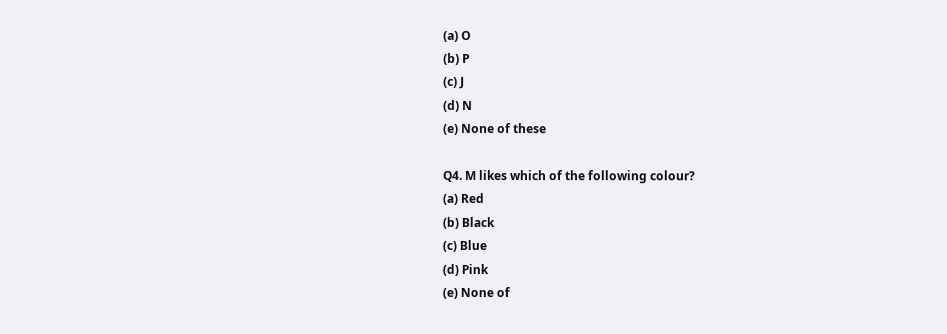(a) O
(b) P
(c) J
(d) N
(e) None of these

Q4. M likes which of the following colour?
(a) Red
(b) Black
(c) Blue
(d) Pink
(e) None of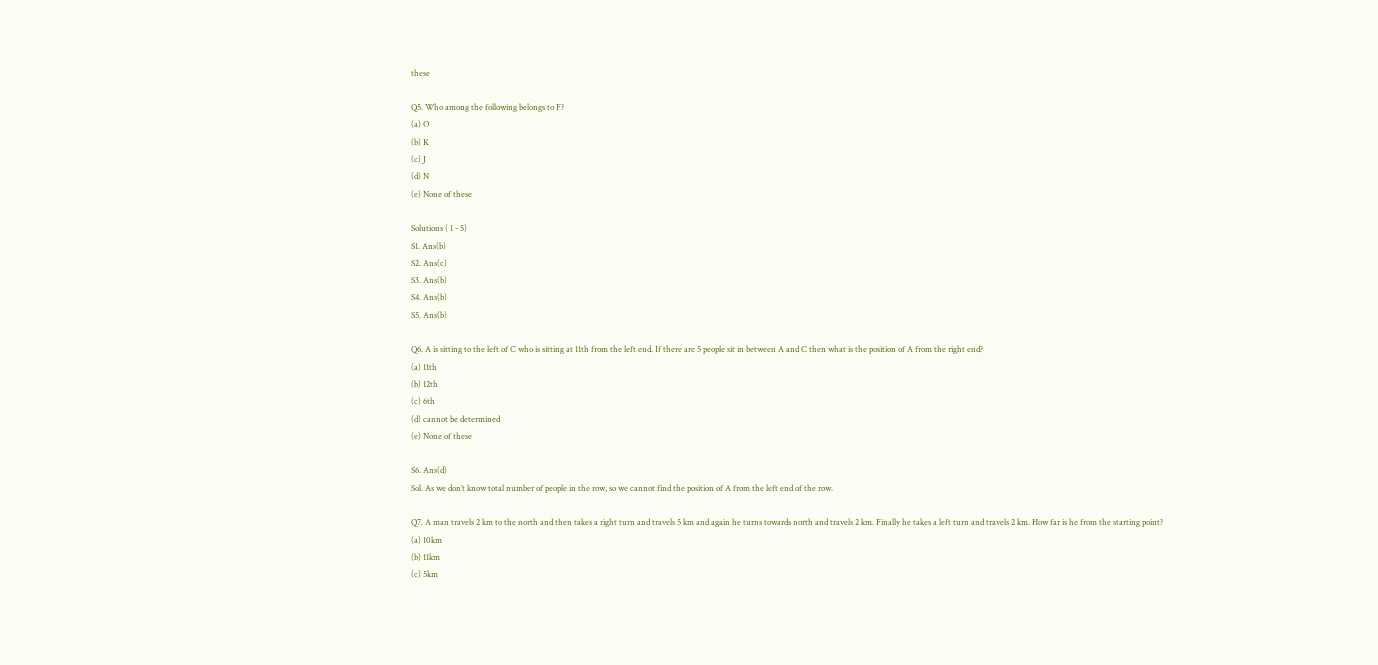these

Q5. Who among the following belongs to F?
(a) O
(b) K
(c) J
(d) N
(e) None of these

Solutions ( 1 - 5)
S1. Ans(b)
S2. Ans(c)
S3. Ans(b)
S4. Ans(b)
S5. Ans(b)

Q6. A is sitting to the left of C who is sitting at 11th from the left end. If there are 5 people sit in between A and C then what is the position of A from the right end?
(a) 11th
(b) 12th
(c) 6th
(d) cannot be determined
(e) None of these

S6. Ans(d)
Sol. As we don’t know total number of people in the row, so we cannot find the position of A from the left end of the row.

Q7. A man travels 2 km to the north and then takes a right turn and travels 5 km and again he turns towards north and travels 2 km. Finally he takes a left turn and travels 2 km. How far is he from the starting point?
(a) 10km
(b) 11km
(c) 5km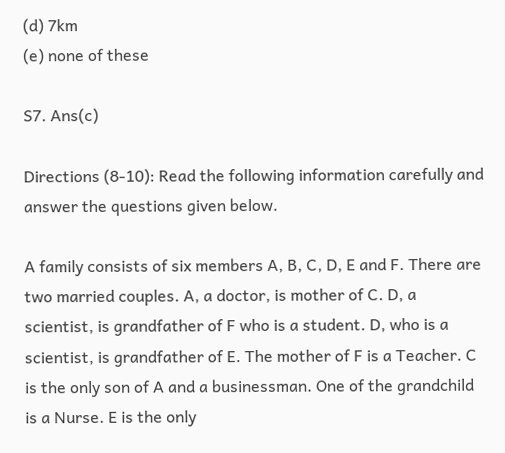(d) 7km
(e) none of these

S7. Ans(c)

Directions (8-10): Read the following information carefully and answer the questions given below.

A family consists of six members A, B, C, D, E and F. There are two married couples. A, a doctor, is mother of C. D, a scientist, is grandfather of F who is a student. D, who is a scientist, is grandfather of E. The mother of F is a Teacher. C is the only son of A and a businessman. One of the grandchild is a Nurse. E is the only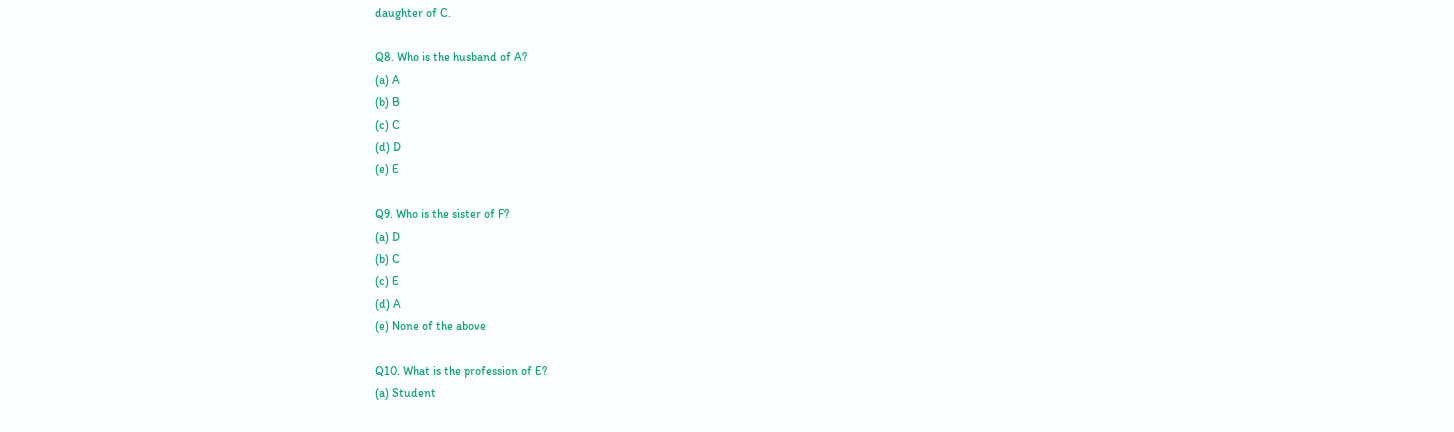daughter of C.

Q8. Who is the husband of A?
(a) A
(b) B
(c) C
(d) D
(e) E

Q9. Who is the sister of F?
(a) D
(b) C
(c) E
(d) A
(e) None of the above

Q10. What is the profession of E?
(a) Student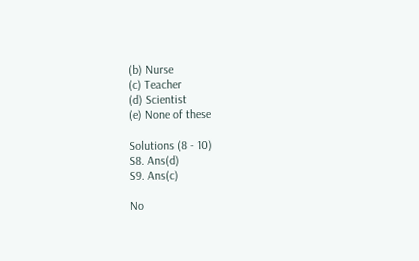(b) Nurse
(c) Teacher
(d) Scientist
(e) None of these

Solutions (8 - 10)
S8. Ans(d)
S9. Ans(c)

No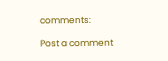comments:

Post a comment